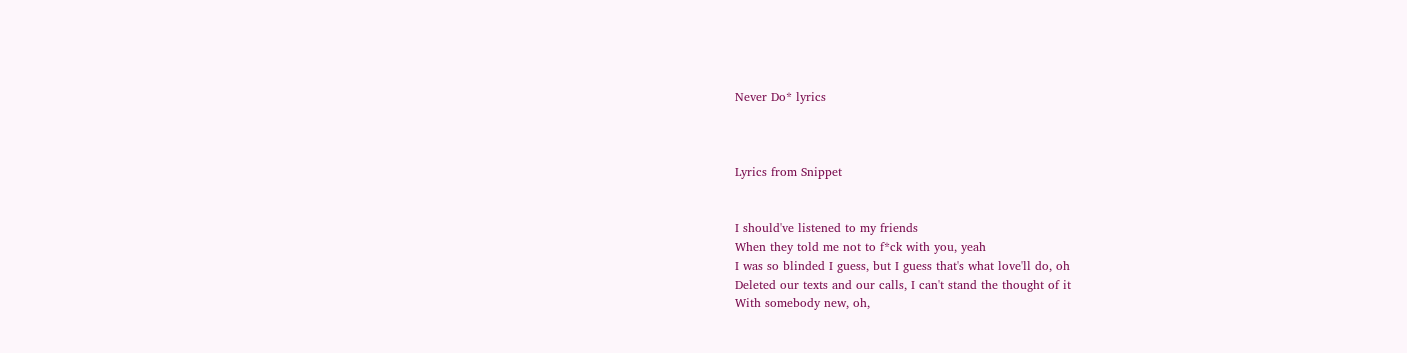Never Do* lyrics



Lyrics from Snippet


I should've listened to my friends
When they told me not to f*ck with you, yeah
I was so blinded I guess, but I guess that's what love'll do, oh
Deleted our texts and our calls, I can't stand the thought of it
With somebody new, oh,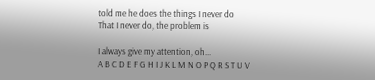told me he does the things I never do
That I never do, the problem is

I always give my attention, oh...
A B C D E F G H I J K L M N O P Q R S T U V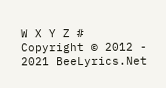W X Y Z #
Copyright © 2012 - 2021 BeeLyrics.Net